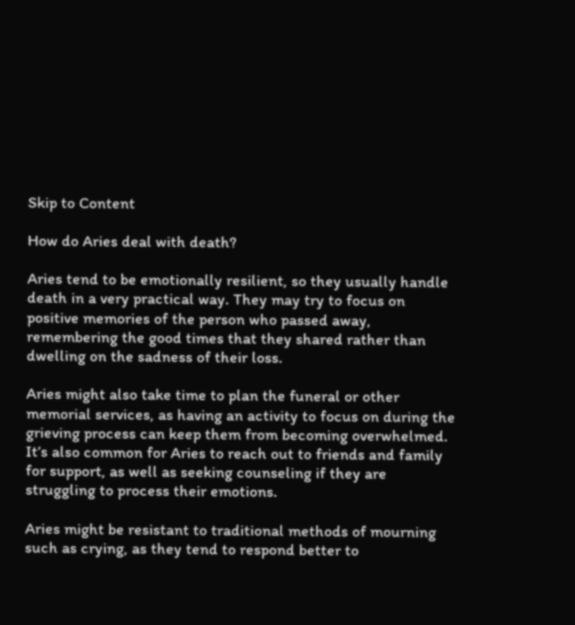Skip to Content

How do Aries deal with death?

Aries tend to be emotionally resilient, so they usually handle death in a very practical way. They may try to focus on positive memories of the person who passed away, remembering the good times that they shared rather than dwelling on the sadness of their loss.

Aries might also take time to plan the funeral or other memorial services, as having an activity to focus on during the grieving process can keep them from becoming overwhelmed. It’s also common for Aries to reach out to friends and family for support, as well as seeking counseling if they are struggling to process their emotions.

Aries might be resistant to traditional methods of mourning such as crying, as they tend to respond better to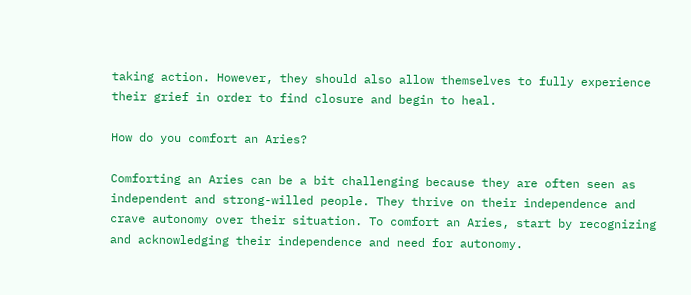taking action. However, they should also allow themselves to fully experience their grief in order to find closure and begin to heal.

How do you comfort an Aries?

Comforting an Aries can be a bit challenging because they are often seen as independent and strong-willed people. They thrive on their independence and crave autonomy over their situation. To comfort an Aries, start by recognizing and acknowledging their independence and need for autonomy.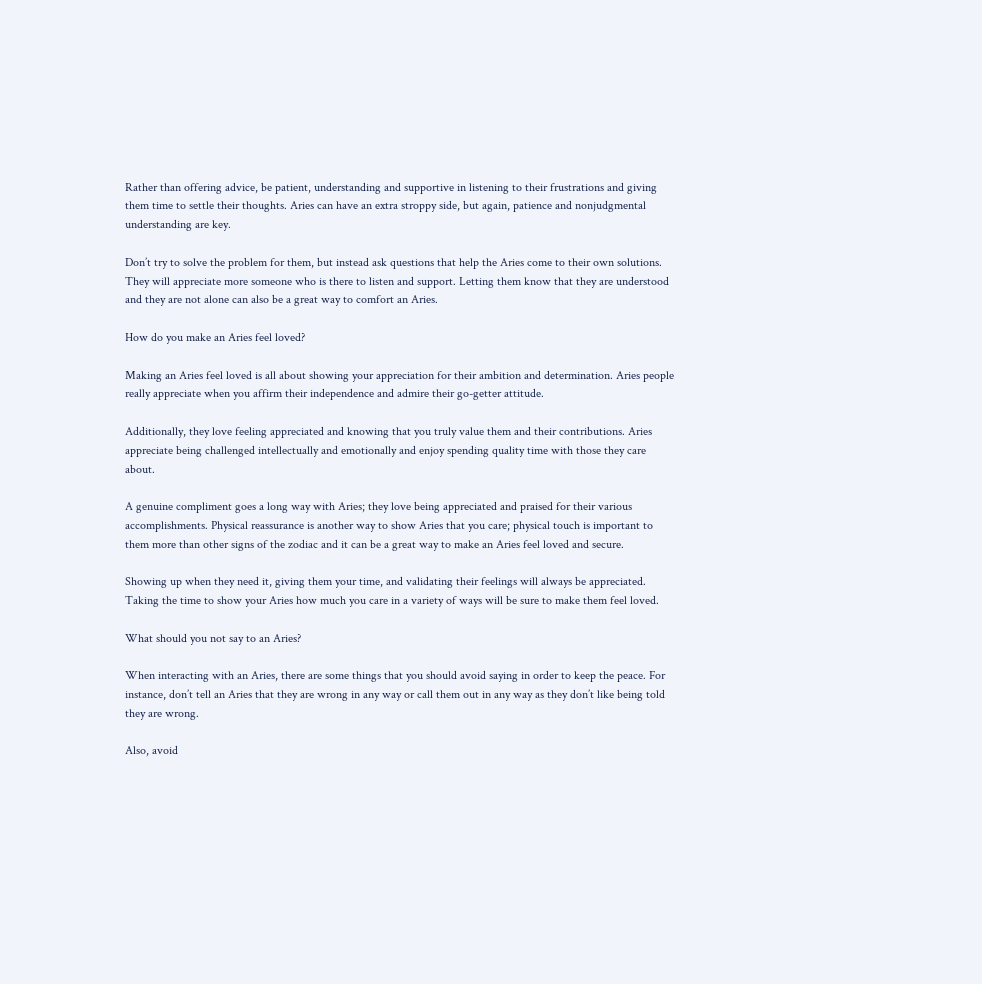Rather than offering advice, be patient, understanding and supportive in listening to their frustrations and giving them time to settle their thoughts. Aries can have an extra stroppy side, but again, patience and nonjudgmental understanding are key.

Don’t try to solve the problem for them, but instead ask questions that help the Aries come to their own solutions. They will appreciate more someone who is there to listen and support. Letting them know that they are understood and they are not alone can also be a great way to comfort an Aries.

How do you make an Aries feel loved?

Making an Aries feel loved is all about showing your appreciation for their ambition and determination. Aries people really appreciate when you affirm their independence and admire their go-getter attitude.

Additionally, they love feeling appreciated and knowing that you truly value them and their contributions. Aries appreciate being challenged intellectually and emotionally and enjoy spending quality time with those they care about.

A genuine compliment goes a long way with Aries; they love being appreciated and praised for their various accomplishments. Physical reassurance is another way to show Aries that you care; physical touch is important to them more than other signs of the zodiac and it can be a great way to make an Aries feel loved and secure.

Showing up when they need it, giving them your time, and validating their feelings will always be appreciated. Taking the time to show your Aries how much you care in a variety of ways will be sure to make them feel loved.

What should you not say to an Aries?

When interacting with an Aries, there are some things that you should avoid saying in order to keep the peace. For instance, don’t tell an Aries that they are wrong in any way or call them out in any way as they don’t like being told they are wrong.

Also, avoid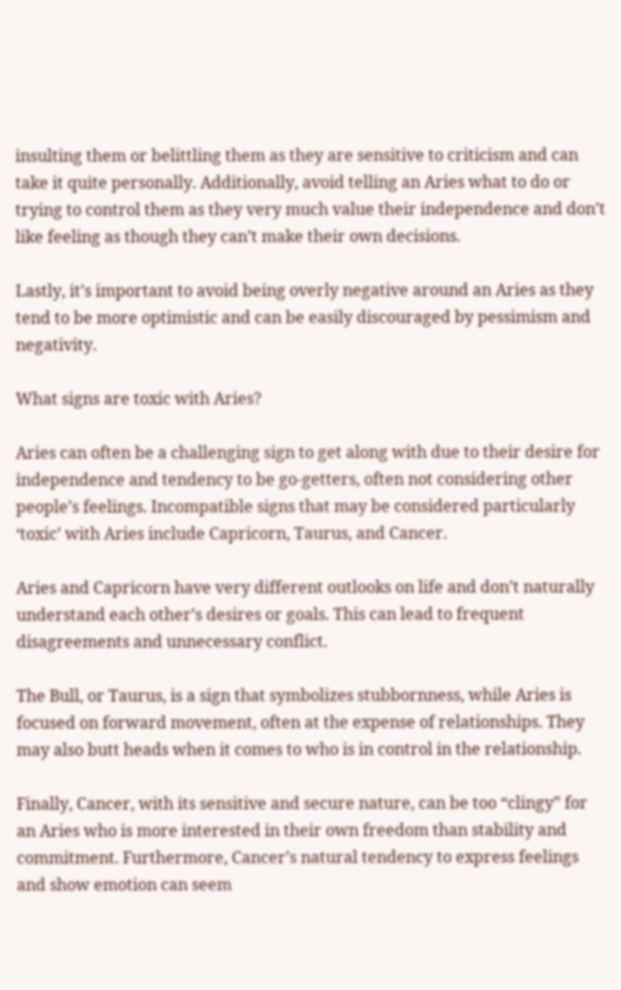insulting them or belittling them as they are sensitive to criticism and can take it quite personally. Additionally, avoid telling an Aries what to do or trying to control them as they very much value their independence and don’t like feeling as though they can’t make their own decisions.

Lastly, it’s important to avoid being overly negative around an Aries as they tend to be more optimistic and can be easily discouraged by pessimism and negativity.

What signs are toxic with Aries?

Aries can often be a challenging sign to get along with due to their desire for independence and tendency to be go-getters, often not considering other people’s feelings. Incompatible signs that may be considered particularly ‘toxic’ with Aries include Capricorn, Taurus, and Cancer.

Aries and Capricorn have very different outlooks on life and don’t naturally understand each other’s desires or goals. This can lead to frequent disagreements and unnecessary conflict.

The Bull, or Taurus, is a sign that symbolizes stubbornness, while Aries is focused on forward movement, often at the expense of relationships. They may also butt heads when it comes to who is in control in the relationship.

Finally, Cancer, with its sensitive and secure nature, can be too “clingy” for an Aries who is more interested in their own freedom than stability and commitment. Furthermore, Cancer’s natural tendency to express feelings and show emotion can seem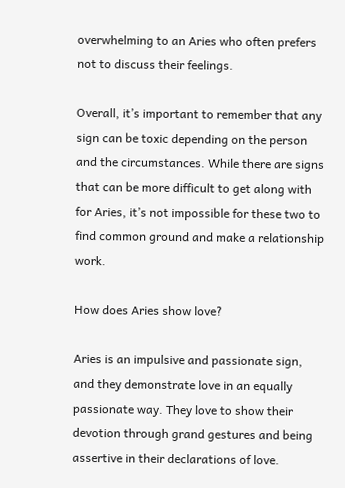overwhelming to an Aries who often prefers not to discuss their feelings.

Overall, it’s important to remember that any sign can be toxic depending on the person and the circumstances. While there are signs that can be more difficult to get along with for Aries, it’s not impossible for these two to find common ground and make a relationship work.

How does Aries show love?

Aries is an impulsive and passionate sign, and they demonstrate love in an equally passionate way. They love to show their devotion through grand gestures and being assertive in their declarations of love.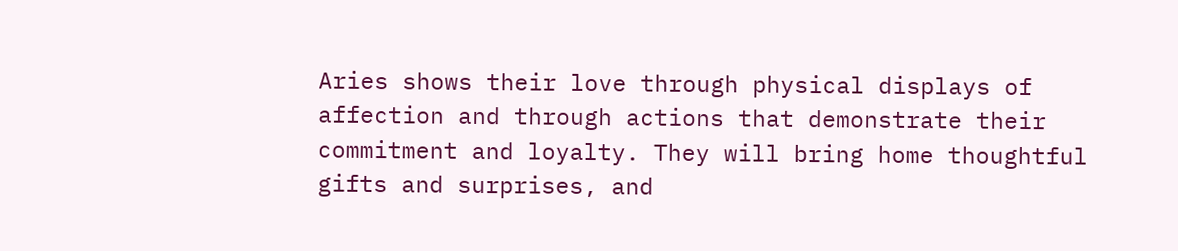Aries shows their love through physical displays of affection and through actions that demonstrate their commitment and loyalty. They will bring home thoughtful gifts and surprises, and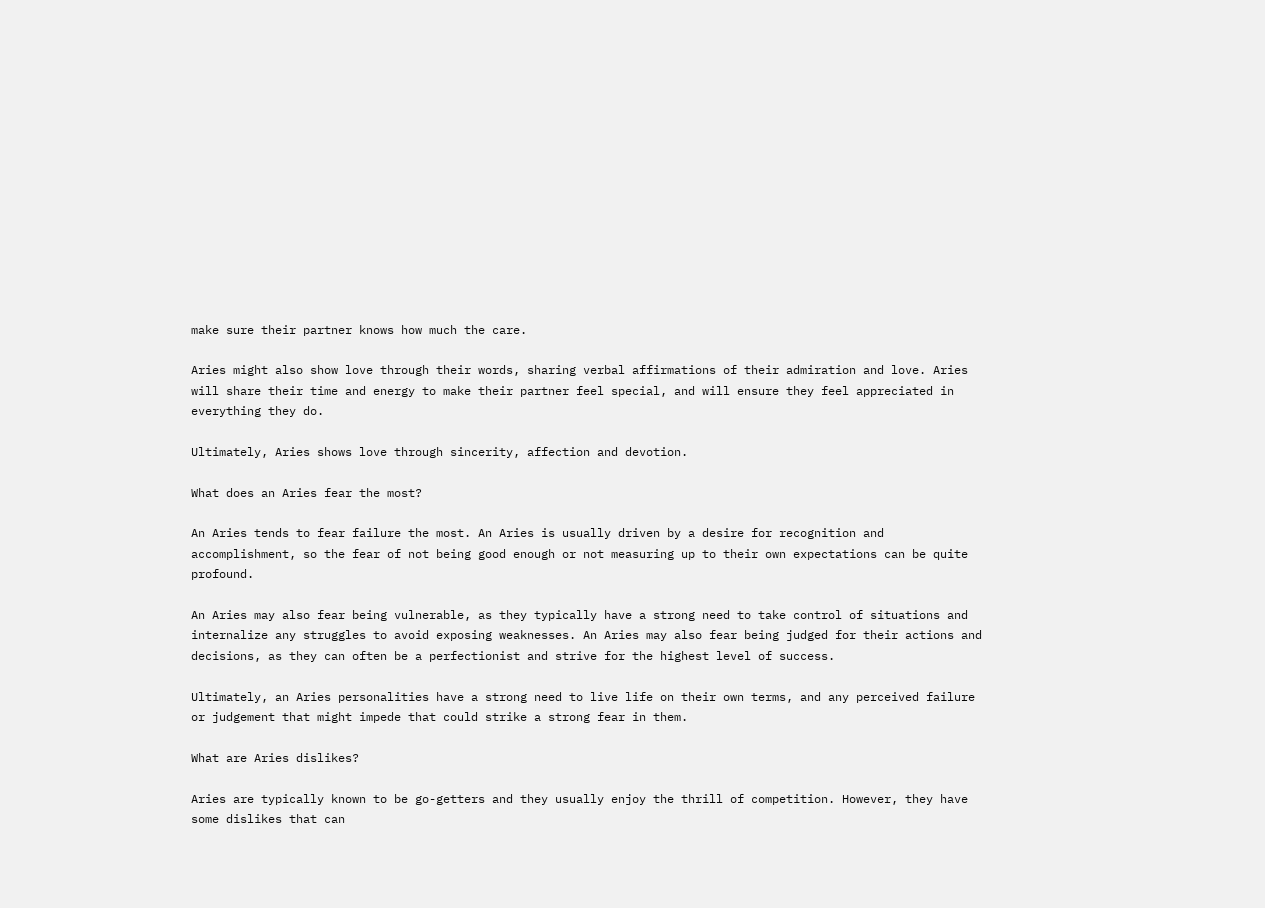make sure their partner knows how much the care.

Aries might also show love through their words, sharing verbal affirmations of their admiration and love. Aries will share their time and energy to make their partner feel special, and will ensure they feel appreciated in everything they do.

Ultimately, Aries shows love through sincerity, affection and devotion.

What does an Aries fear the most?

An Aries tends to fear failure the most. An Aries is usually driven by a desire for recognition and accomplishment, so the fear of not being good enough or not measuring up to their own expectations can be quite profound.

An Aries may also fear being vulnerable, as they typically have a strong need to take control of situations and internalize any struggles to avoid exposing weaknesses. An Aries may also fear being judged for their actions and decisions, as they can often be a perfectionist and strive for the highest level of success.

Ultimately, an Aries personalities have a strong need to live life on their own terms, and any perceived failure or judgement that might impede that could strike a strong fear in them.

What are Aries dislikes?

Aries are typically known to be go-getters and they usually enjoy the thrill of competition. However, they have some dislikes that can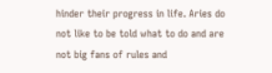hinder their progress in life. Aries do not like to be told what to do and are not big fans of rules and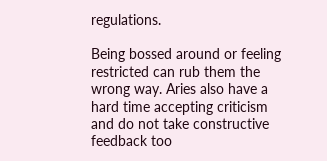regulations.

Being bossed around or feeling restricted can rub them the wrong way. Aries also have a hard time accepting criticism and do not take constructive feedback too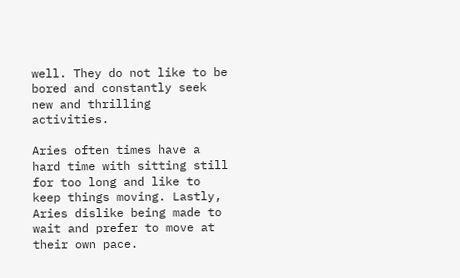well. They do not like to be bored and constantly seek new and thrilling activities.

Aries often times have a hard time with sitting still for too long and like to keep things moving. Lastly, Aries dislike being made to wait and prefer to move at their own pace.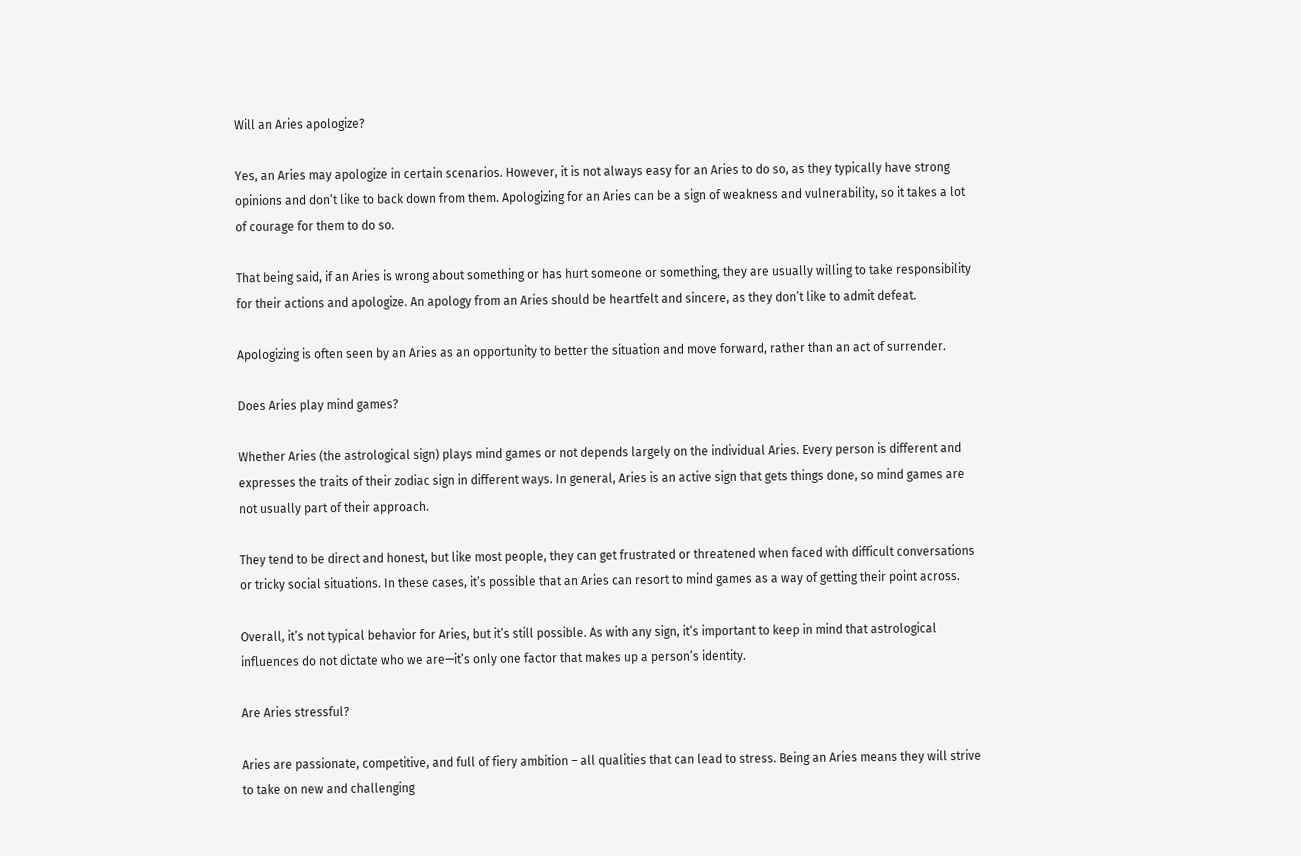Will an Aries apologize?

Yes, an Aries may apologize in certain scenarios. However, it is not always easy for an Aries to do so, as they typically have strong opinions and don’t like to back down from them. Apologizing for an Aries can be a sign of weakness and vulnerability, so it takes a lot of courage for them to do so.

That being said, if an Aries is wrong about something or has hurt someone or something, they are usually willing to take responsibility for their actions and apologize. An apology from an Aries should be heartfelt and sincere, as they don’t like to admit defeat.

Apologizing is often seen by an Aries as an opportunity to better the situation and move forward, rather than an act of surrender.

Does Aries play mind games?

Whether Aries (the astrological sign) plays mind games or not depends largely on the individual Aries. Every person is different and expresses the traits of their zodiac sign in different ways. In general, Aries is an active sign that gets things done, so mind games are not usually part of their approach.

They tend to be direct and honest, but like most people, they can get frustrated or threatened when faced with difficult conversations or tricky social situations. In these cases, it’s possible that an Aries can resort to mind games as a way of getting their point across.

Overall, it’s not typical behavior for Aries, but it’s still possible. As with any sign, it’s important to keep in mind that astrological influences do not dictate who we are—it’s only one factor that makes up a person’s identity.

Are Aries stressful?

Aries are passionate, competitive, and full of fiery ambition – all qualities that can lead to stress. Being an Aries means they will strive to take on new and challenging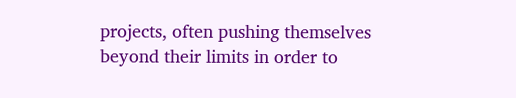projects, often pushing themselves beyond their limits in order to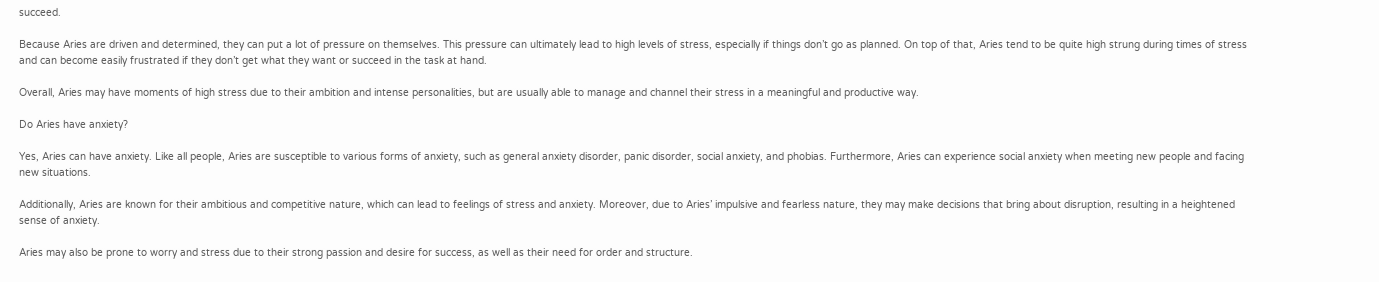succeed.

Because Aries are driven and determined, they can put a lot of pressure on themselves. This pressure can ultimately lead to high levels of stress, especially if things don’t go as planned. On top of that, Aries tend to be quite high strung during times of stress and can become easily frustrated if they don’t get what they want or succeed in the task at hand.

Overall, Aries may have moments of high stress due to their ambition and intense personalities, but are usually able to manage and channel their stress in a meaningful and productive way.

Do Aries have anxiety?

Yes, Aries can have anxiety. Like all people, Aries are susceptible to various forms of anxiety, such as general anxiety disorder, panic disorder, social anxiety, and phobias. Furthermore, Aries can experience social anxiety when meeting new people and facing new situations.

Additionally, Aries are known for their ambitious and competitive nature, which can lead to feelings of stress and anxiety. Moreover, due to Aries’ impulsive and fearless nature, they may make decisions that bring about disruption, resulting in a heightened sense of anxiety.

Aries may also be prone to worry and stress due to their strong passion and desire for success, as well as their need for order and structure.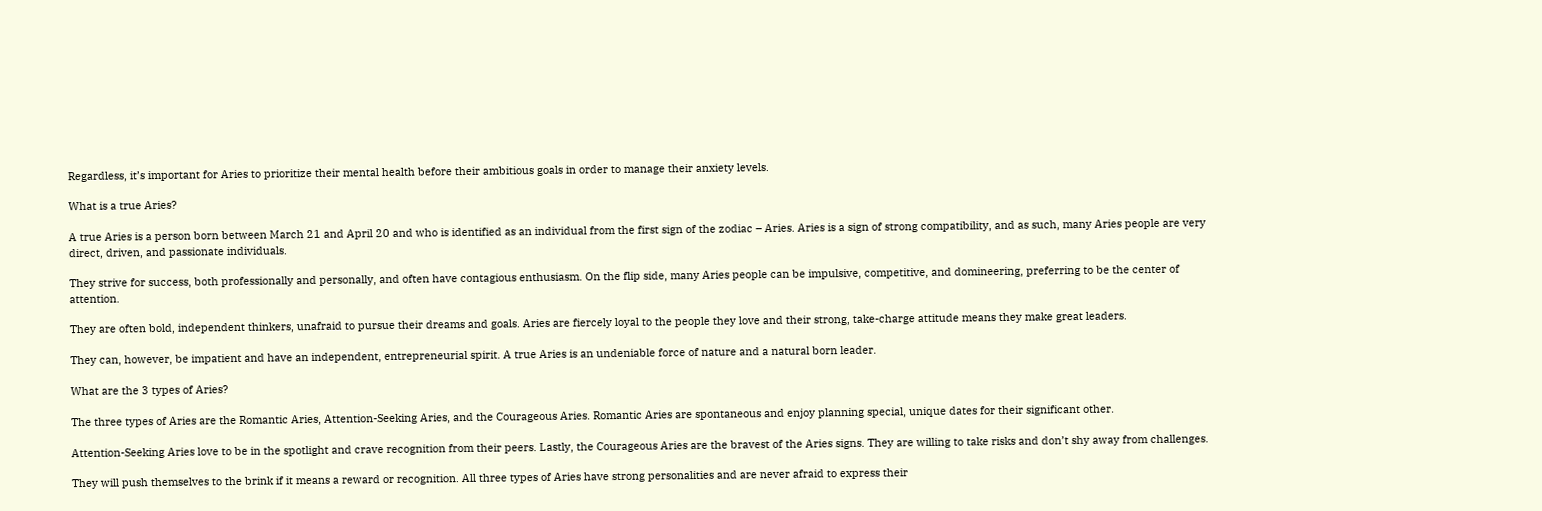Regardless, it’s important for Aries to prioritize their mental health before their ambitious goals in order to manage their anxiety levels.

What is a true Aries?

A true Aries is a person born between March 21 and April 20 and who is identified as an individual from the first sign of the zodiac – Aries. Aries is a sign of strong compatibility, and as such, many Aries people are very direct, driven, and passionate individuals.

They strive for success, both professionally and personally, and often have contagious enthusiasm. On the flip side, many Aries people can be impulsive, competitive, and domineering, preferring to be the center of attention.

They are often bold, independent thinkers, unafraid to pursue their dreams and goals. Aries are fiercely loyal to the people they love and their strong, take-charge attitude means they make great leaders.

They can, however, be impatient and have an independent, entrepreneurial spirit. A true Aries is an undeniable force of nature and a natural born leader.

What are the 3 types of Aries?

The three types of Aries are the Romantic Aries, Attention-Seeking Aries, and the Courageous Aries. Romantic Aries are spontaneous and enjoy planning special, unique dates for their significant other.

Attention-Seeking Aries love to be in the spotlight and crave recognition from their peers. Lastly, the Courageous Aries are the bravest of the Aries signs. They are willing to take risks and don’t shy away from challenges.

They will push themselves to the brink if it means a reward or recognition. All three types of Aries have strong personalities and are never afraid to express their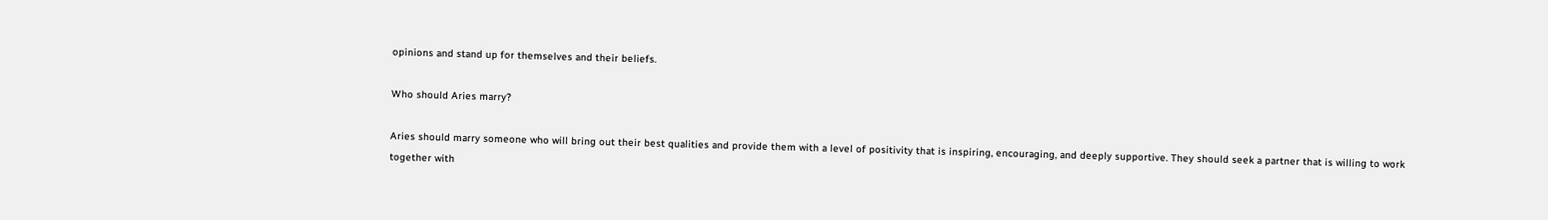opinions and stand up for themselves and their beliefs.

Who should Aries marry?

Aries should marry someone who will bring out their best qualities and provide them with a level of positivity that is inspiring, encouraging, and deeply supportive. They should seek a partner that is willing to work together with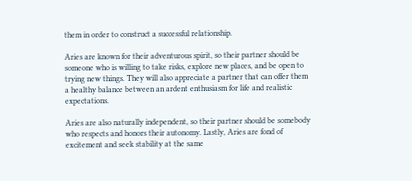them in order to construct a successful relationship.

Aries are known for their adventurous spirit, so their partner should be someone who is willing to take risks, explore new places, and be open to trying new things. They will also appreciate a partner that can offer them a healthy balance between an ardent enthusiasm for life and realistic expectations.

Aries are also naturally independent, so their partner should be somebody who respects and honors their autonomy. Lastly, Aries are fond of excitement and seek stability at the same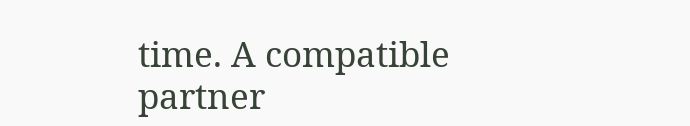time. A compatible partner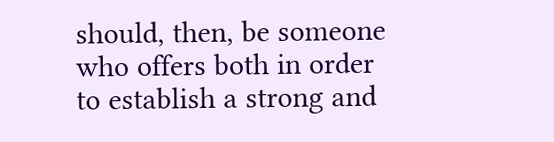should, then, be someone who offers both in order to establish a strong and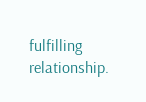fulfilling relationship.